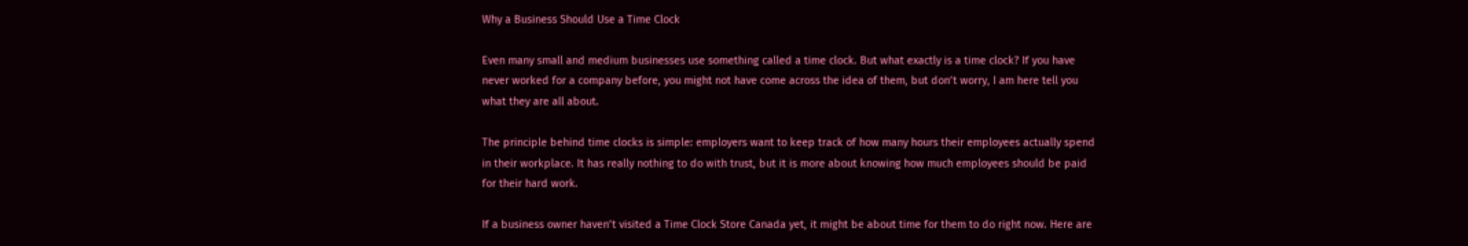Why a Business Should Use a Time Clock

Even many small and medium businesses use something called a time clock. But what exactly is a time clock? If you have never worked for a company before, you might not have come across the idea of them, but don’t worry, I am here tell you what they are all about.

The principle behind time clocks is simple: employers want to keep track of how many hours their employees actually spend in their workplace. It has really nothing to do with trust, but it is more about knowing how much employees should be paid for their hard work.

If a business owner haven’t visited a Time Clock Store Canada yet, it might be about time for them to do right now. Here are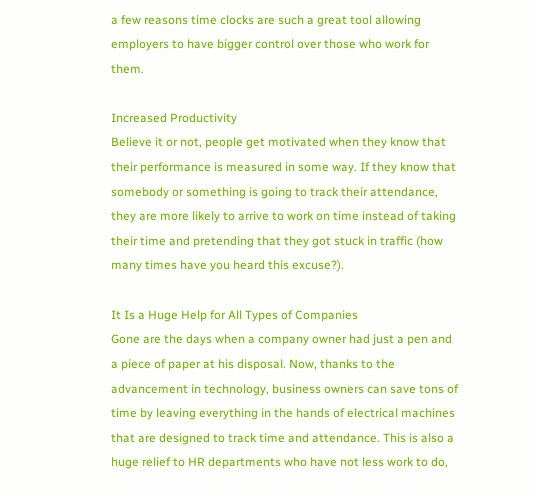a few reasons time clocks are such a great tool allowing employers to have bigger control over those who work for them.

Increased Productivity
Believe it or not, people get motivated when they know that their performance is measured in some way. If they know that somebody or something is going to track their attendance, they are more likely to arrive to work on time instead of taking their time and pretending that they got stuck in traffic (how many times have you heard this excuse?).

It Is a Huge Help for All Types of Companies
Gone are the days when a company owner had just a pen and a piece of paper at his disposal. Now, thanks to the advancement in technology, business owners can save tons of time by leaving everything in the hands of electrical machines that are designed to track time and attendance. This is also a huge relief to HR departments who have not less work to do,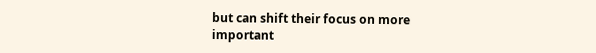but can shift their focus on more important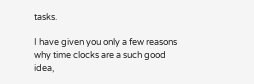tasks.

I have given you only a few reasons why time clocks are a such good idea,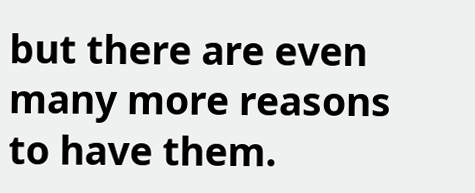but there are even many more reasons to have them.